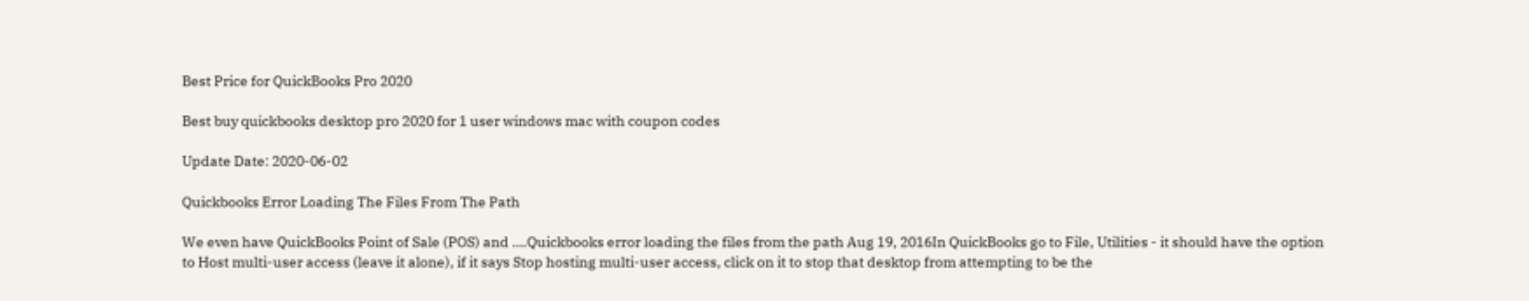Best Price for QuickBooks Pro 2020

Best buy quickbooks desktop pro 2020 for 1 user windows mac with coupon codes

Update Date: 2020-06-02

Quickbooks Error Loading The Files From The Path

We even have QuickBooks Point of Sale (POS) and ….Quickbooks error loading the files from the path Aug 19, 2016In QuickBooks go to File, Utilities - it should have the option to Host multi-user access (leave it alone), if it says Stop hosting multi-user access, click on it to stop that desktop from attempting to be the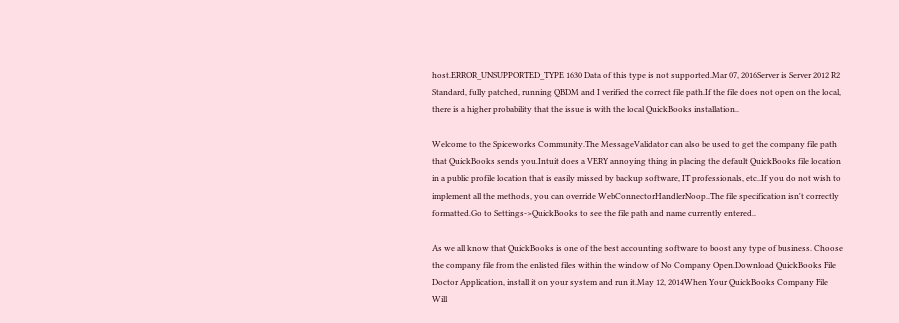host.ERROR_UNSUPPORTED_TYPE 1630 Data of this type is not supported.Mar 07, 2016Server is Server 2012 R2 Standard, fully patched, running QBDM and I verified the correct file path.If the file does not open on the local, there is a higher probability that the issue is with the local QuickBooks installation..

Welcome to the Spiceworks Community.The MessageValidator can also be used to get the company file path that QuickBooks sends you.Intuit does a VERY annoying thing in placing the default QuickBooks file location in a public profile location that is easily missed by backup software, IT professionals, etc..If you do not wish to implement all the methods, you can override WebConnectorHandlerNoop..The file specification isn't correctly formatted.Go to Settings->QuickBooks to see the file path and name currently entered..

As we all know that QuickBooks is one of the best accounting software to boost any type of business. Choose the company file from the enlisted files within the window of No Company Open.Download QuickBooks File Doctor Application, install it on your system and run it.May 12, 2014When Your QuickBooks Company File Will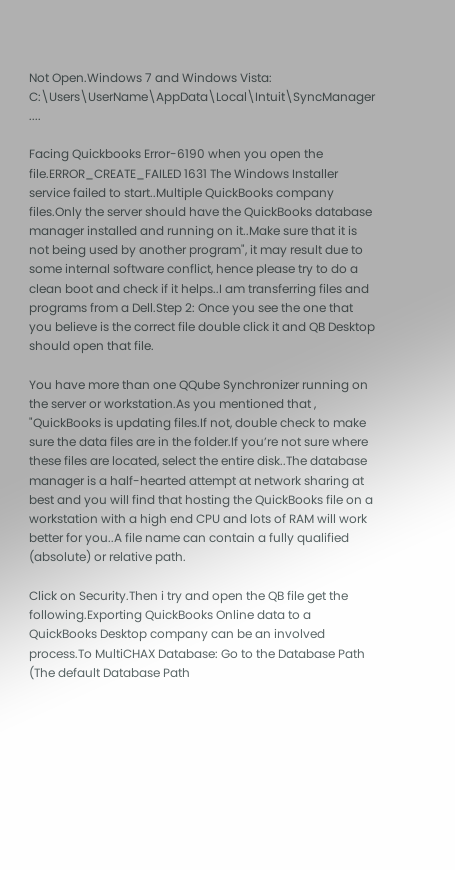Not Open.Windows 7 and Windows Vista: C:\Users\UserName\AppData\Local\Intuit\SyncManager ....

Facing Quickbooks Error-6190 when you open the file.ERROR_CREATE_FAILED 1631 The Windows Installer service failed to start..Multiple QuickBooks company files.Only the server should have the QuickBooks database manager installed and running on it..Make sure that it is not being used by another program", it may result due to some internal software conflict, hence please try to do a clean boot and check if it helps..I am transferring files and programs from a Dell.Step 2: Once you see the one that you believe is the correct file double click it and QB Desktop should open that file.

You have more than one QQube Synchronizer running on the server or workstation.As you mentioned that , "QuickBooks is updating files.If not, double check to make sure the data files are in the folder.If you’re not sure where these files are located, select the entire disk..The database manager is a half-hearted attempt at network sharing at best and you will find that hosting the QuickBooks file on a workstation with a high end CPU and lots of RAM will work better for you..A file name can contain a fully qualified (absolute) or relative path.

Click on Security.Then i try and open the QB file get the following.Exporting QuickBooks Online data to a QuickBooks Desktop company can be an involved process.To MultiCHAX Database: Go to the Database Path (The default Database Path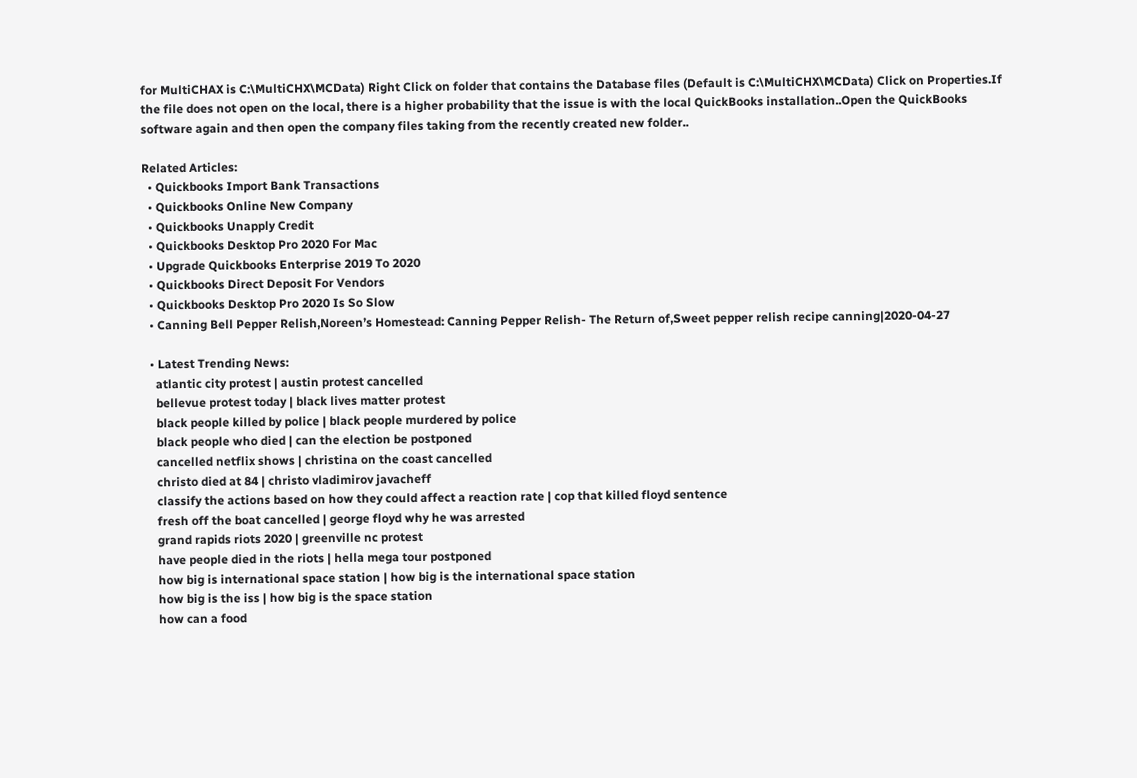for MultiCHAX is C:\MultiCHX\MCData) Right Click on folder that contains the Database files (Default is C:\MultiCHX\MCData) Click on Properties.If the file does not open on the local, there is a higher probability that the issue is with the local QuickBooks installation..Open the QuickBooks software again and then open the company files taking from the recently created new folder..

Related Articles:
  • Quickbooks Import Bank Transactions
  • Quickbooks Online New Company
  • Quickbooks Unapply Credit
  • Quickbooks Desktop Pro 2020 For Mac
  • Upgrade Quickbooks Enterprise 2019 To 2020
  • Quickbooks Direct Deposit For Vendors
  • Quickbooks Desktop Pro 2020 Is So Slow
  • Canning Bell Pepper Relish,Noreen’s Homestead: Canning Pepper Relish- The Return of,Sweet pepper relish recipe canning|2020-04-27

  • Latest Trending News:
    atlantic city protest | austin protest cancelled
    bellevue protest today | black lives matter protest
    black people killed by police | black people murdered by police
    black people who died | can the election be postponed
    cancelled netflix shows | christina on the coast cancelled
    christo died at 84 | christo vladimirov javacheff
    classify the actions based on how they could affect a reaction rate | cop that killed floyd sentence
    fresh off the boat cancelled | george floyd why he was arrested
    grand rapids riots 2020 | greenville nc protest
    have people died in the riots | hella mega tour postponed
    how big is international space station | how big is the international space station
    how big is the iss | how big is the space station
    how can a food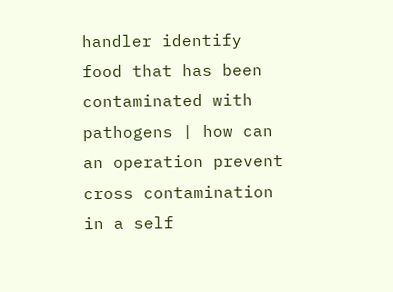handler identify food that has been contaminated with pathogens | how can an operation prevent cross contamination in a self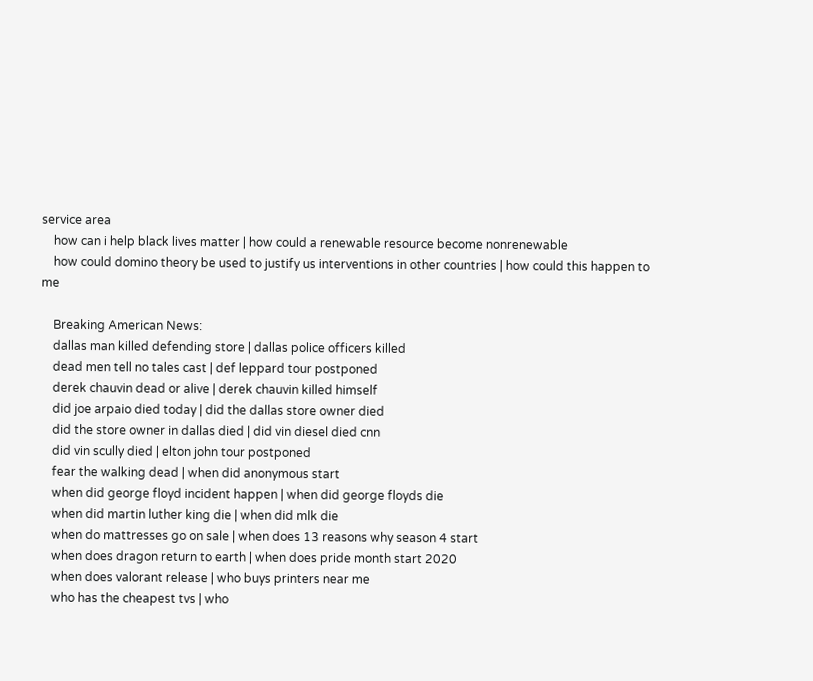service area
    how can i help black lives matter | how could a renewable resource become nonrenewable
    how could domino theory be used to justify us interventions in other countries | how could this happen to me

    Breaking American News:
    dallas man killed defending store | dallas police officers killed
    dead men tell no tales cast | def leppard tour postponed
    derek chauvin dead or alive | derek chauvin killed himself
    did joe arpaio died today | did the dallas store owner died
    did the store owner in dallas died | did vin diesel died cnn
    did vin scully died | elton john tour postponed
    fear the walking dead | when did anonymous start
    when did george floyd incident happen | when did george floyds die
    when did martin luther king die | when did mlk die
    when do mattresses go on sale | when does 13 reasons why season 4 start
    when does dragon return to earth | when does pride month start 2020
    when does valorant release | who buys printers near me
    who has the cheapest tvs | who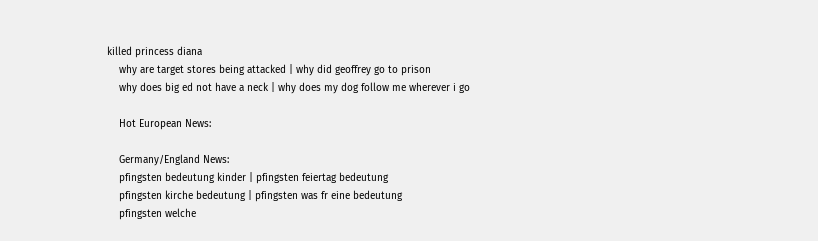killed princess diana
    why are target stores being attacked | why did geoffrey go to prison
    why does big ed not have a neck | why does my dog follow me wherever i go

    Hot European News:

    Germany/England News:
    pfingsten bedeutung kinder | pfingsten feiertag bedeutung
    pfingsten kirche bedeutung | pfingsten was fr eine bedeutung
    pfingsten welche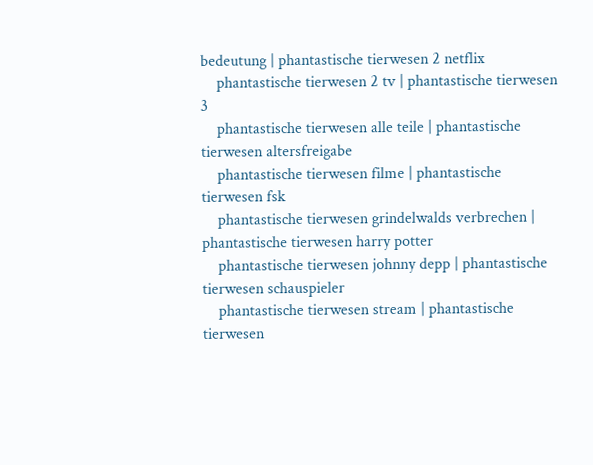bedeutung | phantastische tierwesen 2 netflix
    phantastische tierwesen 2 tv | phantastische tierwesen 3
    phantastische tierwesen alle teile | phantastische tierwesen altersfreigabe
    phantastische tierwesen filme | phantastische tierwesen fsk
    phantastische tierwesen grindelwalds verbrechen | phantastische tierwesen harry potter
    phantastische tierwesen johnny depp | phantastische tierwesen schauspieler
    phantastische tierwesen stream | phantastische tierwesen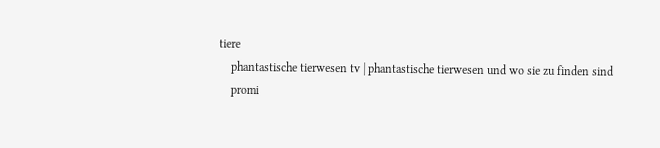tiere
    phantastische tierwesen tv | phantastische tierwesen und wo sie zu finden sind
    promi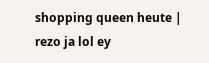shopping queen heute | rezo ja lol ey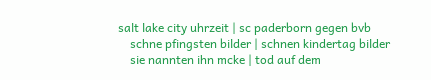salt lake city uhrzeit | sc paderborn gegen bvb
    schne pfingsten bilder | schnen kindertag bilder
    sie nannten ihn mcke | tod auf dem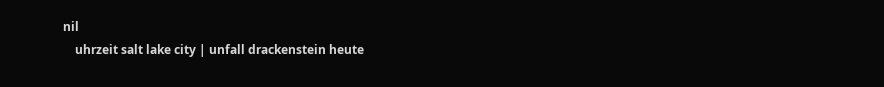nil
    uhrzeit salt lake city | unfall drackenstein heute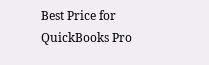Best Price for QuickBooks Pro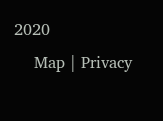2020
    Map | Privacy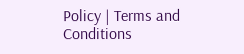Policy | Terms and Conditions